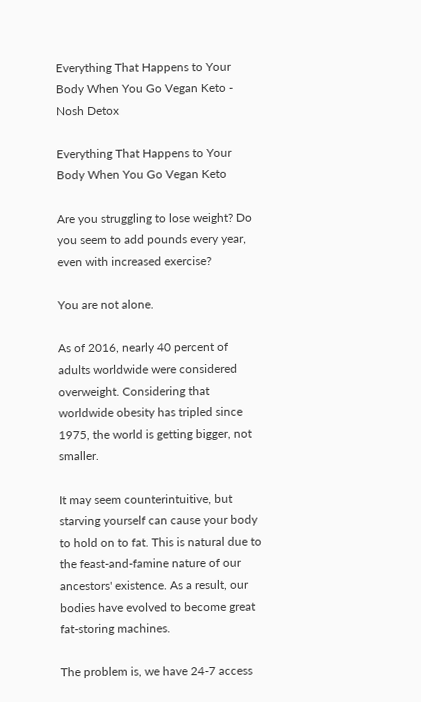Everything That Happens to Your Body When You Go Vegan Keto - Nosh Detox

Everything That Happens to Your Body When You Go Vegan Keto

Are you struggling to lose weight? Do you seem to add pounds every year, even with increased exercise?

You are not alone.

As of 2016, nearly 40 percent of adults worldwide were considered overweight. Considering that worldwide obesity has tripled since 1975, the world is getting bigger, not smaller.

It may seem counterintuitive, but starving yourself can cause your body to hold on to fat. This is natural due to the feast-and-famine nature of our ancestors' existence. As a result, our bodies have evolved to become great fat-storing machines.

The problem is, we have 24-7 access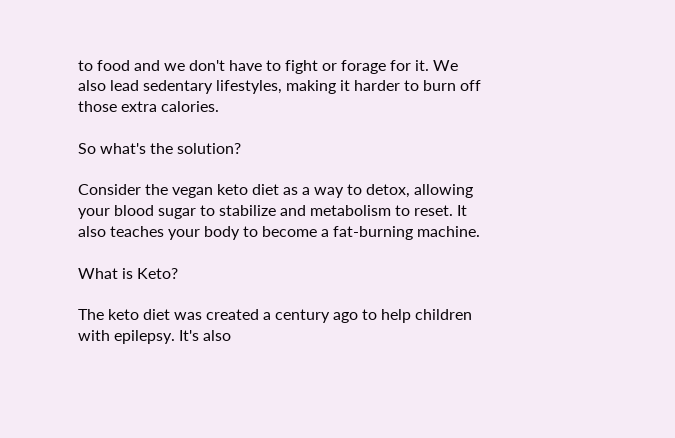to food and we don't have to fight or forage for it. We also lead sedentary lifestyles, making it harder to burn off those extra calories.

So what's the solution?

Consider the vegan keto diet as a way to detox, allowing your blood sugar to stabilize and metabolism to reset. It also teaches your body to become a fat-burning machine.

What is Keto?

The keto diet was created a century ago to help children with epilepsy. It's also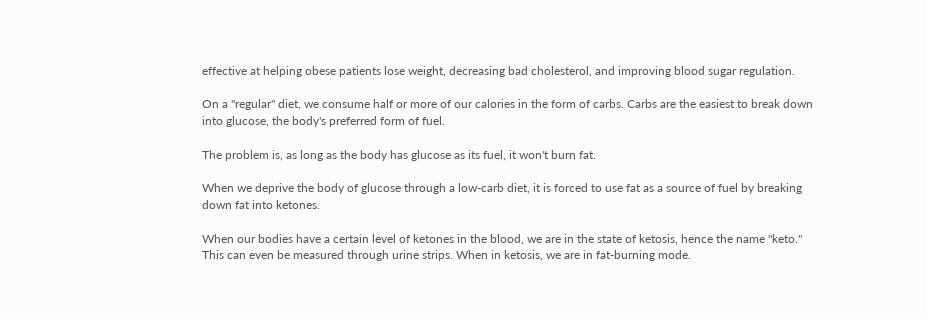effective at helping obese patients lose weight, decreasing bad cholesterol, and improving blood sugar regulation.

On a "regular" diet, we consume half or more of our calories in the form of carbs. Carbs are the easiest to break down into glucose, the body's preferred form of fuel.

The problem is, as long as the body has glucose as its fuel, it won't burn fat.

When we deprive the body of glucose through a low-carb diet, it is forced to use fat as a source of fuel by breaking down fat into ketones.

When our bodies have a certain level of ketones in the blood, we are in the state of ketosis, hence the name "keto." This can even be measured through urine strips. When in ketosis, we are in fat-burning mode.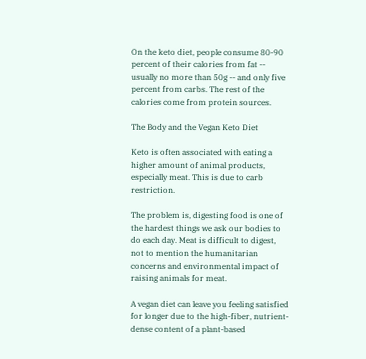On the keto diet, people consume 80-90 percent of their calories from fat -- usually no more than 50g -- and only five percent from carbs. The rest of the calories come from protein sources.

The Body and the Vegan Keto Diet

Keto is often associated with eating a higher amount of animal products, especially meat. This is due to carb restriction.

The problem is, digesting food is one of the hardest things we ask our bodies to do each day. Meat is difficult to digest, not to mention the humanitarian concerns and environmental impact of raising animals for meat.

A vegan diet can leave you feeling satisfied for longer due to the high-fiber, nutrient-dense content of a plant-based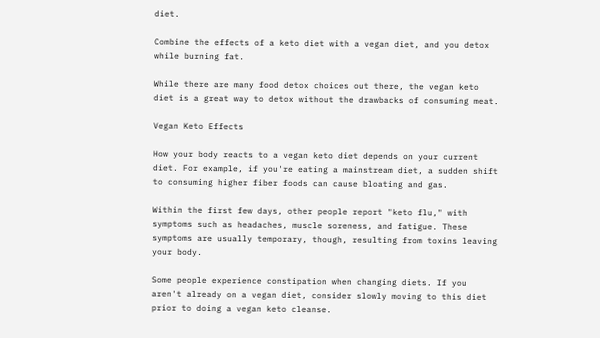diet.

Combine the effects of a keto diet with a vegan diet, and you detox while burning fat.

While there are many food detox choices out there, the vegan keto diet is a great way to detox without the drawbacks of consuming meat.

Vegan Keto Effects

How your body reacts to a vegan keto diet depends on your current diet. For example, if you're eating a mainstream diet, a sudden shift to consuming higher fiber foods can cause bloating and gas.

Within the first few days, other people report "keto flu," with symptoms such as headaches, muscle soreness, and fatigue. These symptoms are usually temporary, though, resulting from toxins leaving your body.

Some people experience constipation when changing diets. If you aren't already on a vegan diet, consider slowly moving to this diet prior to doing a vegan keto cleanse.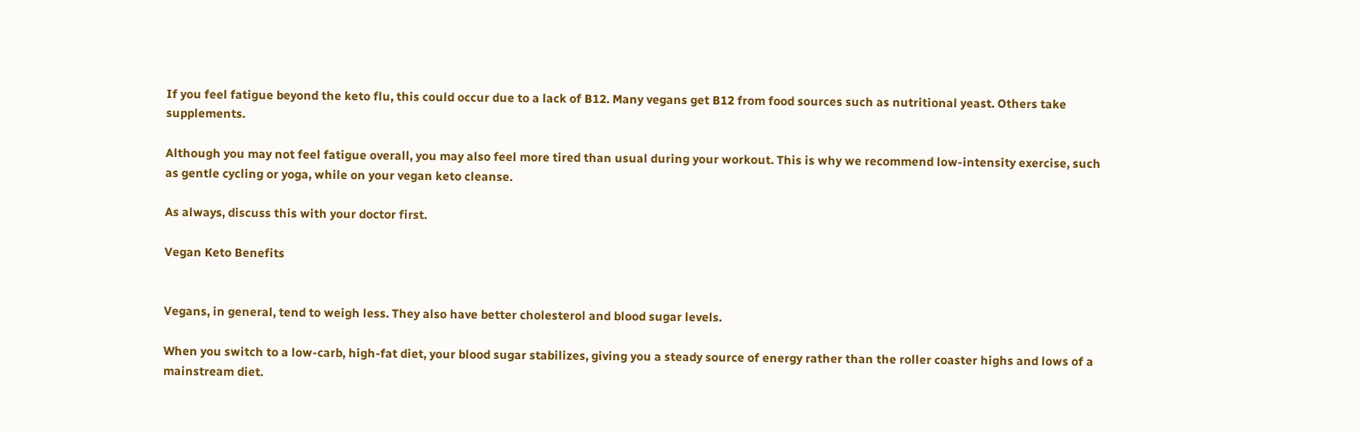If you feel fatigue beyond the keto flu, this could occur due to a lack of B12. Many vegans get B12 from food sources such as nutritional yeast. Others take supplements.

Although you may not feel fatigue overall, you may also feel more tired than usual during your workout. This is why we recommend low-intensity exercise, such as gentle cycling or yoga, while on your vegan keto cleanse.

As always, discuss this with your doctor first.

Vegan Keto Benefits


Vegans, in general, tend to weigh less. They also have better cholesterol and blood sugar levels.

When you switch to a low-carb, high-fat diet, your blood sugar stabilizes, giving you a steady source of energy rather than the roller coaster highs and lows of a mainstream diet.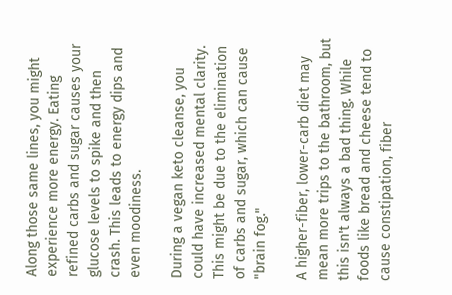Along those same lines, you might experience more energy. Eating refined carbs and sugar causes your glucose levels to spike and then crash. This leads to energy dips and even moodiness.

During a vegan keto cleanse, you could have increased mental clarity. This might be due to the elimination of carbs and sugar, which can cause "brain fog."

A higher-fiber, lower-carb diet may mean more trips to the bathroom, but this isn't always a bad thing. While foods like bread and cheese tend to cause constipation, fiber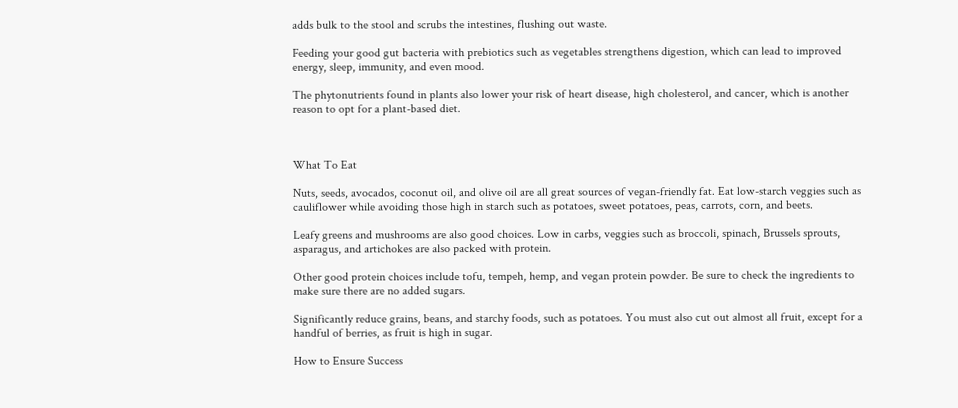adds bulk to the stool and scrubs the intestines, flushing out waste.

Feeding your good gut bacteria with prebiotics such as vegetables strengthens digestion, which can lead to improved energy, sleep, immunity, and even mood.

The phytonutrients found in plants also lower your risk of heart disease, high cholesterol, and cancer, which is another reason to opt for a plant-based diet.



What To Eat

Nuts, seeds, avocados, coconut oil, and olive oil are all great sources of vegan-friendly fat. Eat low-starch veggies such as cauliflower while avoiding those high in starch such as potatoes, sweet potatoes, peas, carrots, corn, and beets.

Leafy greens and mushrooms are also good choices. Low in carbs, veggies such as broccoli, spinach, Brussels sprouts, asparagus, and artichokes are also packed with protein.

Other good protein choices include tofu, tempeh, hemp, and vegan protein powder. Be sure to check the ingredients to make sure there are no added sugars.

Significantly reduce grains, beans, and starchy foods, such as potatoes. You must also cut out almost all fruit, except for a handful of berries, as fruit is high in sugar.

How to Ensure Success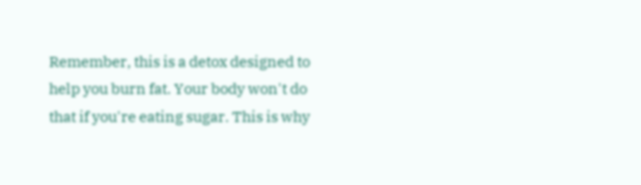Remember, this is a detox designed to help you burn fat. Your body won't do that if you're eating sugar. This is why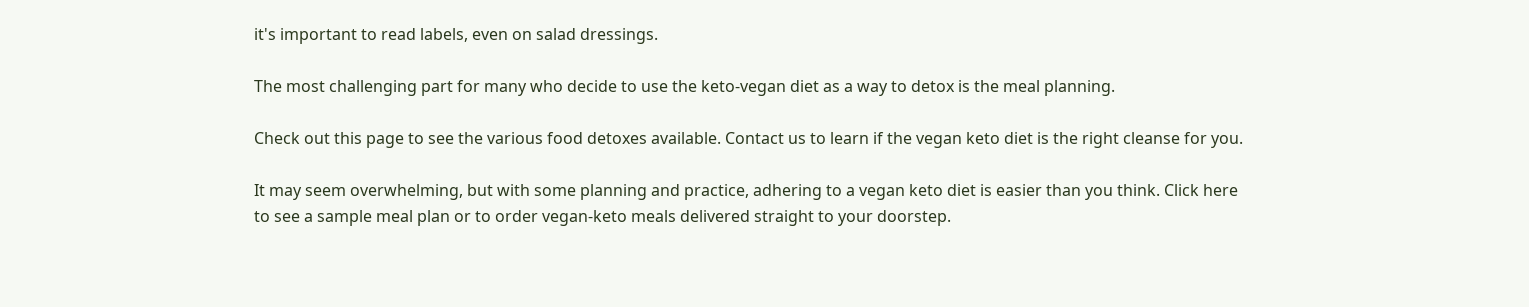it's important to read labels, even on salad dressings.

The most challenging part for many who decide to use the keto-vegan diet as a way to detox is the meal planning.

Check out this page to see the various food detoxes available. Contact us to learn if the vegan keto diet is the right cleanse for you.

It may seem overwhelming, but with some planning and practice, adhering to a vegan keto diet is easier than you think. Click here to see a sample meal plan or to order vegan-keto meals delivered straight to your doorstep.